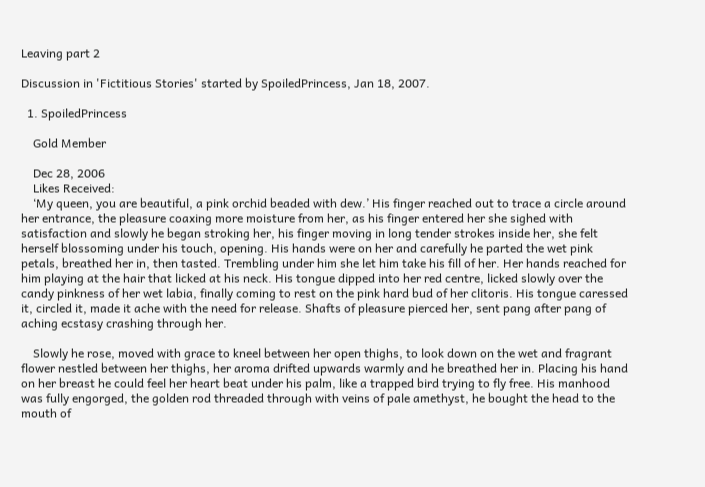Leaving part 2

Discussion in 'Fictitious Stories' started by SpoiledPrincess, Jan 18, 2007.

  1. SpoiledPrincess

    Gold Member

    Dec 28, 2006
    Likes Received:
    ‘My queen, you are beautiful, a pink orchid beaded with dew.’ His finger reached out to trace a circle around her entrance, the pleasure coaxing more moisture from her, as his finger entered her she sighed with satisfaction and slowly he began stroking her, his finger moving in long tender strokes inside her, she felt herself blossoming under his touch, opening. His hands were on her and carefully he parted the wet pink petals, breathed her in, then tasted. Trembling under him she let him take his fill of her. Her hands reached for him playing at the hair that licked at his neck. His tongue dipped into her red centre, licked slowly over the candy pinkness of her wet labia, finally coming to rest on the pink hard bud of her clitoris. His tongue caressed it, circled it, made it ache with the need for release. Shafts of pleasure pierced her, sent pang after pang of aching ecstasy crashing through her.

    Slowly he rose, moved with grace to kneel between her open thighs, to look down on the wet and fragrant flower nestled between her thighs, her aroma drifted upwards warmly and he breathed her in. Placing his hand on her breast he could feel her heart beat under his palm, like a trapped bird trying to fly free. His manhood was fully engorged, the golden rod threaded through with veins of pale amethyst, he bought the head to the mouth of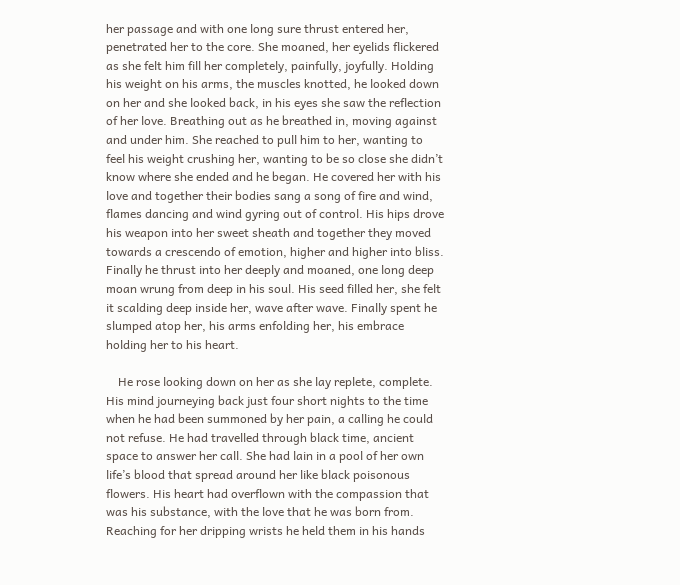her passage and with one long sure thrust entered her, penetrated her to the core. She moaned, her eyelids flickered as she felt him fill her completely, painfully, joyfully. Holding his weight on his arms, the muscles knotted, he looked down on her and she looked back, in his eyes she saw the reflection of her love. Breathing out as he breathed in, moving against and under him. She reached to pull him to her, wanting to feel his weight crushing her, wanting to be so close she didn’t know where she ended and he began. He covered her with his love and together their bodies sang a song of fire and wind, flames dancing and wind gyring out of control. His hips drove his weapon into her sweet sheath and together they moved towards a crescendo of emotion, higher and higher into bliss. Finally he thrust into her deeply and moaned, one long deep moan wrung from deep in his soul. His seed filled her, she felt it scalding deep inside her, wave after wave. Finally spent he slumped atop her, his arms enfolding her, his embrace holding her to his heart.

    He rose looking down on her as she lay replete, complete. His mind journeying back just four short nights to the time when he had been summoned by her pain, a calling he could not refuse. He had travelled through black time, ancient space to answer her call. She had lain in a pool of her own life’s blood that spread around her like black poisonous flowers. His heart had overflown with the compassion that was his substance, with the love that he was born from. Reaching for her dripping wrists he held them in his hands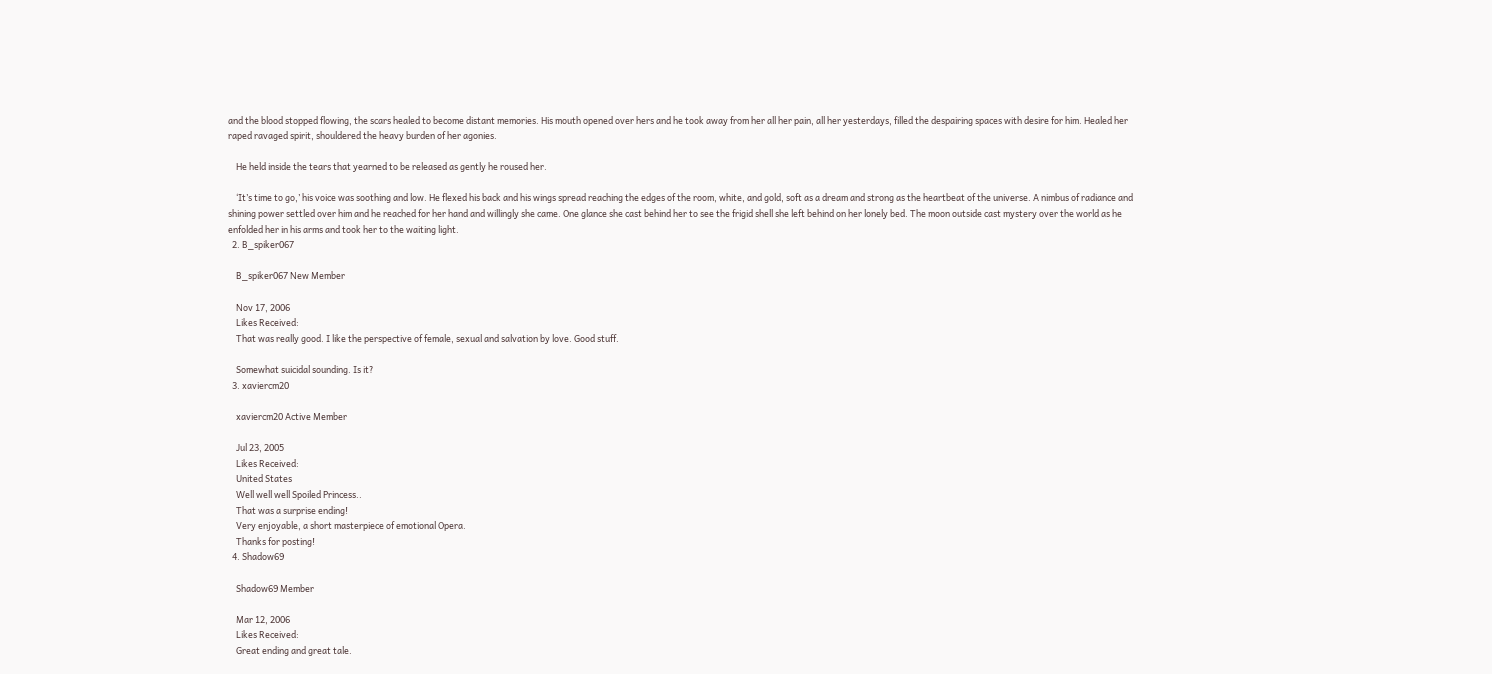and the blood stopped flowing, the scars healed to become distant memories. His mouth opened over hers and he took away from her all her pain, all her yesterdays, filled the despairing spaces with desire for him. Healed her raped ravaged spirit, shouldered the heavy burden of her agonies.

    He held inside the tears that yearned to be released as gently he roused her.

    ‘It’s time to go,’ his voice was soothing and low. He flexed his back and his wings spread reaching the edges of the room, white, and gold, soft as a dream and strong as the heartbeat of the universe. A nimbus of radiance and shining power settled over him and he reached for her hand and willingly she came. One glance she cast behind her to see the frigid shell she left behind on her lonely bed. The moon outside cast mystery over the world as he enfolded her in his arms and took her to the waiting light.
  2. B_spiker067

    B_spiker067 New Member

    Nov 17, 2006
    Likes Received:
    That was really good. I like the perspective of female, sexual and salvation by love. Good stuff.

    Somewhat suicidal sounding. Is it?
  3. xaviercm20

    xaviercm20 Active Member

    Jul 23, 2005
    Likes Received:
    United States
    Well well well Spoiled Princess..
    That was a surprise ending!
    Very enjoyable, a short masterpiece of emotional Opera.
    Thanks for posting!
  4. Shadow69

    Shadow69 Member

    Mar 12, 2006
    Likes Received:
    Great ending and great tale.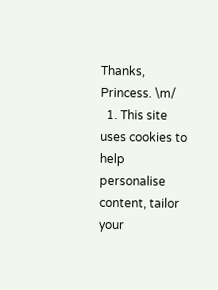Thanks, Princess. \m/
  1. This site uses cookies to help personalise content, tailor your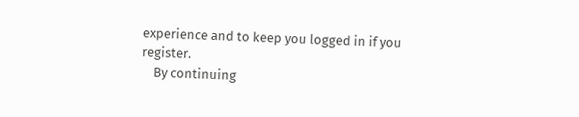experience and to keep you logged in if you register.
    By continuing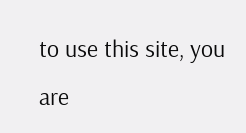to use this site, you are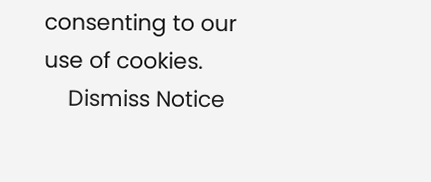consenting to our use of cookies.
    Dismiss Notice